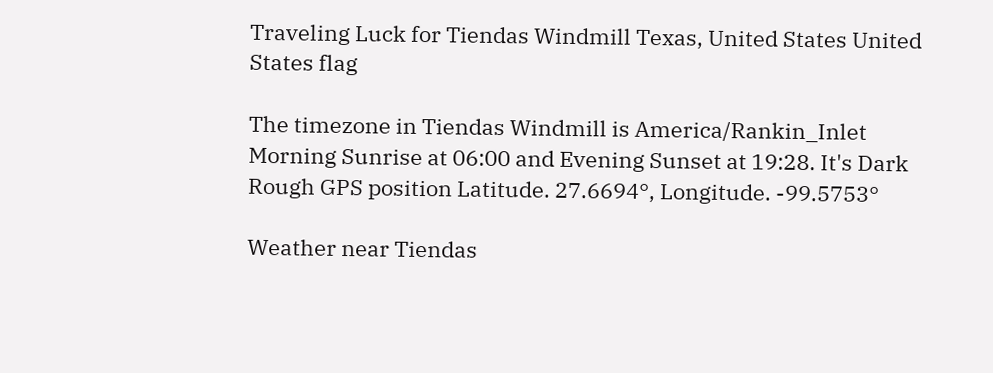Traveling Luck for Tiendas Windmill Texas, United States United States flag

The timezone in Tiendas Windmill is America/Rankin_Inlet
Morning Sunrise at 06:00 and Evening Sunset at 19:28. It's Dark
Rough GPS position Latitude. 27.6694°, Longitude. -99.5753°

Weather near Tiendas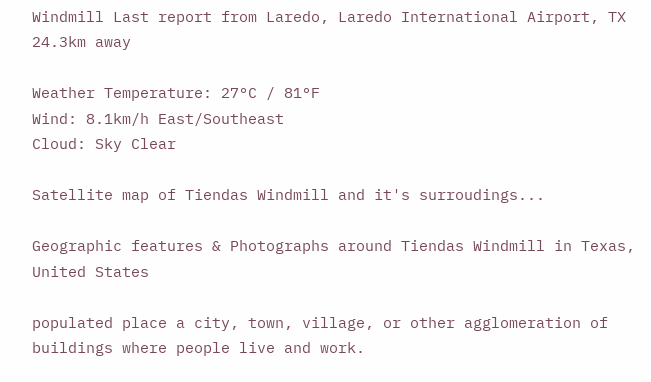Windmill Last report from Laredo, Laredo International Airport, TX 24.3km away

Weather Temperature: 27°C / 81°F
Wind: 8.1km/h East/Southeast
Cloud: Sky Clear

Satellite map of Tiendas Windmill and it's surroudings...

Geographic features & Photographs around Tiendas Windmill in Texas, United States

populated place a city, town, village, or other agglomeration of buildings where people live and work.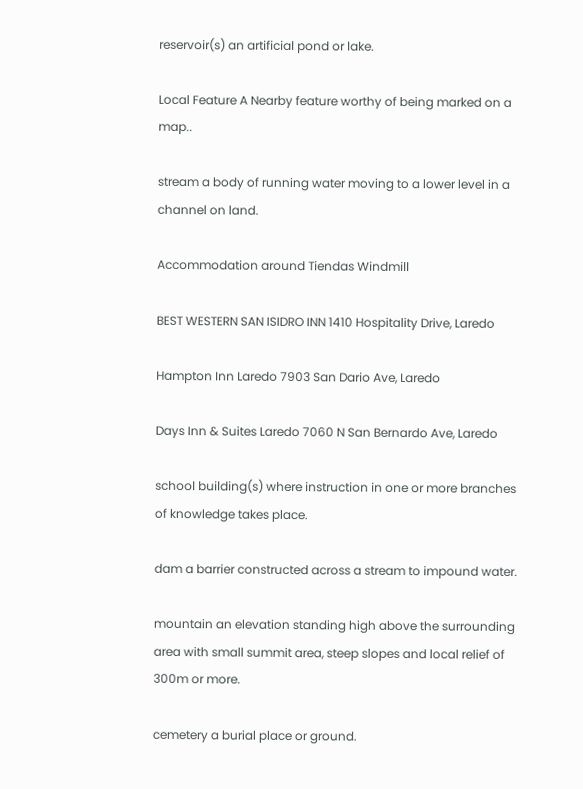reservoir(s) an artificial pond or lake.

Local Feature A Nearby feature worthy of being marked on a map..

stream a body of running water moving to a lower level in a channel on land.

Accommodation around Tiendas Windmill

BEST WESTERN SAN ISIDRO INN 1410 Hospitality Drive, Laredo

Hampton Inn Laredo 7903 San Dario Ave, Laredo

Days Inn & Suites Laredo 7060 N San Bernardo Ave, Laredo

school building(s) where instruction in one or more branches of knowledge takes place.

dam a barrier constructed across a stream to impound water.

mountain an elevation standing high above the surrounding area with small summit area, steep slopes and local relief of 300m or more.

cemetery a burial place or ground.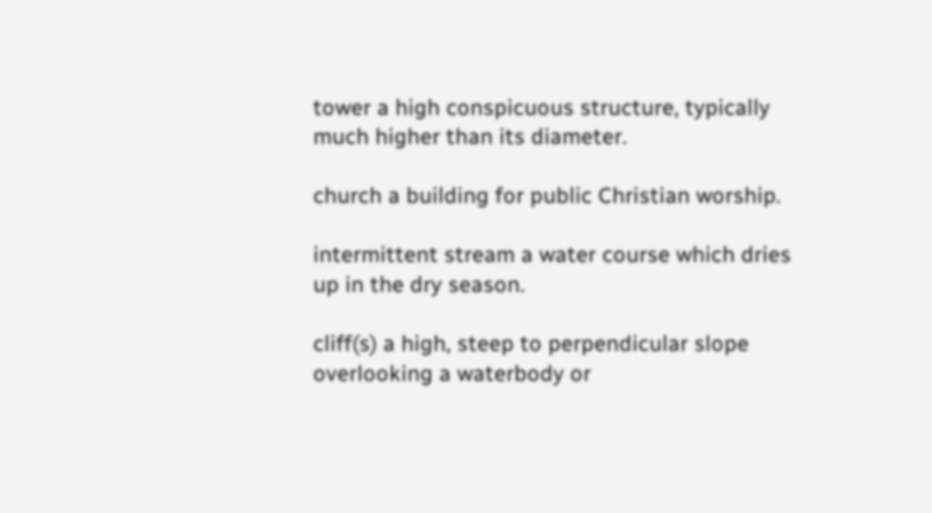tower a high conspicuous structure, typically much higher than its diameter.

church a building for public Christian worship.

intermittent stream a water course which dries up in the dry season.

cliff(s) a high, steep to perpendicular slope overlooking a waterbody or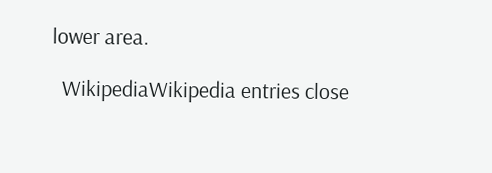lower area.

  WikipediaWikipedia entries close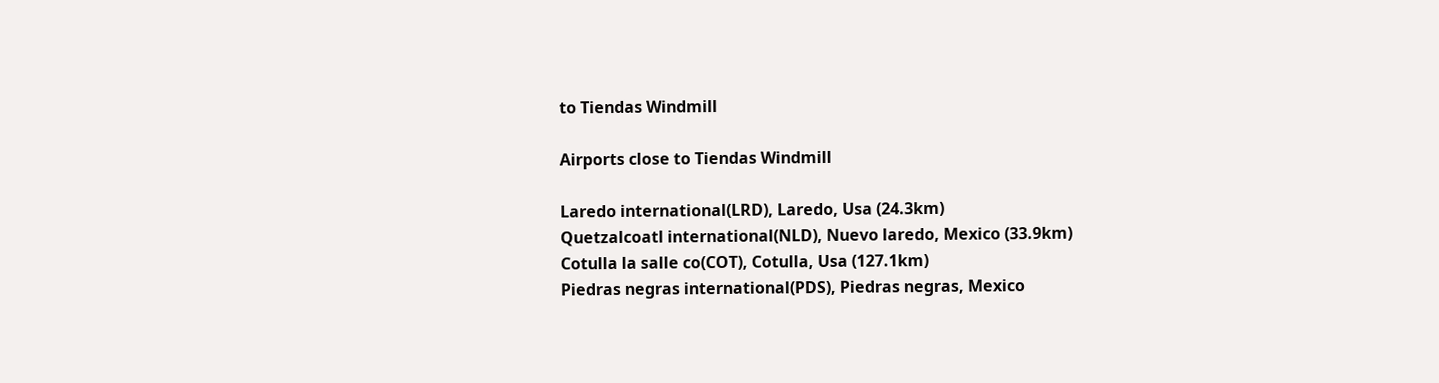to Tiendas Windmill

Airports close to Tiendas Windmill

Laredo international(LRD), Laredo, Usa (24.3km)
Quetzalcoatl international(NLD), Nuevo laredo, Mexico (33.9km)
Cotulla la salle co(COT), Cotulla, Usa (127.1km)
Piedras negras international(PDS), Piedras negras, Mexico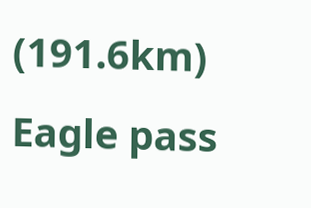(191.6km)
Eagle pass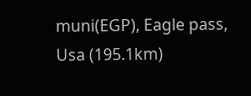muni(EGP), Eagle pass, Usa (195.1km)